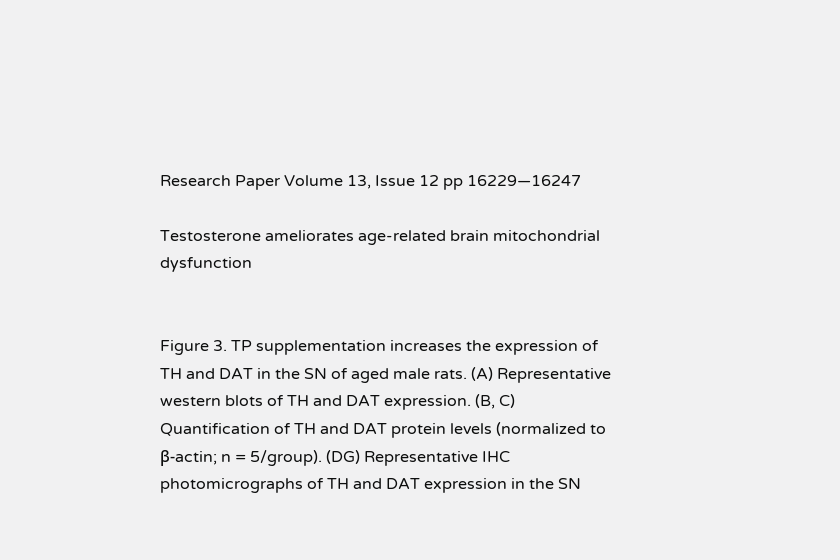Research Paper Volume 13, Issue 12 pp 16229—16247

Testosterone ameliorates age-related brain mitochondrial dysfunction


Figure 3. TP supplementation increases the expression of TH and DAT in the SN of aged male rats. (A) Representative western blots of TH and DAT expression. (B, C) Quantification of TH and DAT protein levels (normalized to β-actin; n = 5/group). (DG) Representative IHC photomicrographs of TH and DAT expression in the SN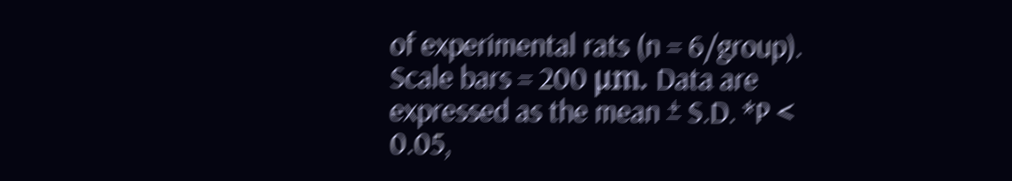of experimental rats (n = 6/group). Scale bars = 200 μm. Data are expressed as the mean ± S.D. *P < 0.05,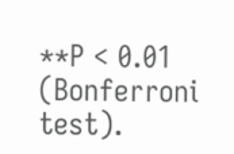**P < 0.01 (Bonferroni test).